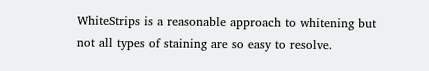WhiteStrips is a reasonable approach to whitening but not all types of staining are so easy to resolve.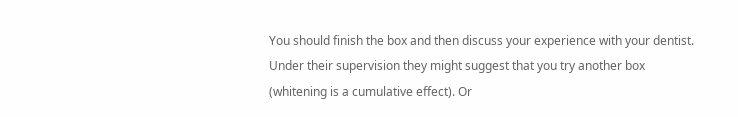You should finish the box and then discuss your experience with your dentist. Under their supervision they might suggest that you try another box (whitening is a cumulative effect). Or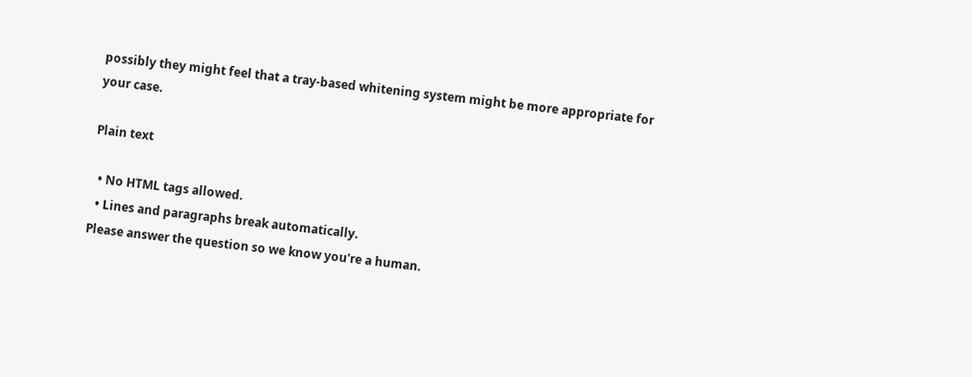possibly they might feel that a tray-based whitening system might be more appropriate for your case.

Plain text

  • No HTML tags allowed.
  • Lines and paragraphs break automatically.
Please answer the question so we know you're a human.